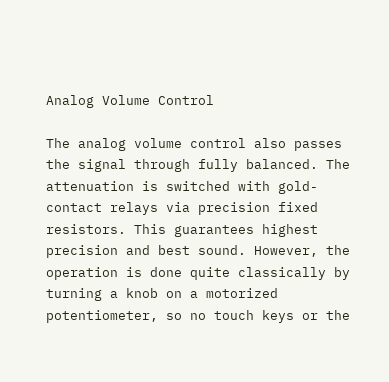Analog Volume Control

The analog volume control also passes the signal through fully balanced. The attenuation is switched with gold-contact relays via precision fixed resistors. This guarantees highest precision and best sound. However, the operation is done quite classically by turning a knob on a motorized potentiometer, so no touch keys or the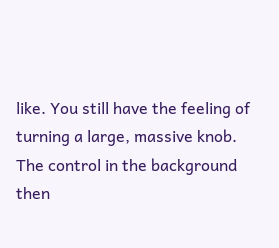like. You still have the feeling of turning a large, massive knob. The control in the background then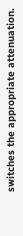switches the appropriate attenuation.